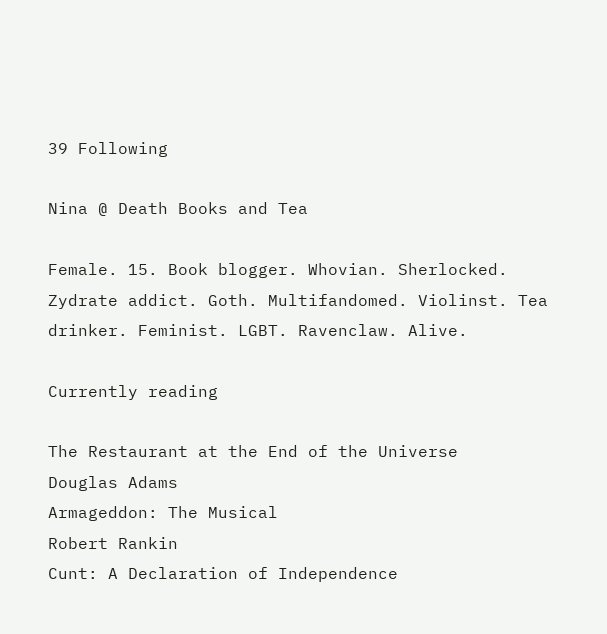39 Following

Nina @ Death Books and Tea

Female. 15. Book blogger. Whovian. Sherlocked. Zydrate addict. Goth. Multifandomed. Violinst. Tea drinker. Feminist. LGBT. Ravenclaw. Alive.

Currently reading

The Restaurant at the End of the Universe
Douglas Adams
Armageddon: The Musical
Robert Rankin
Cunt: A Declaration of Independence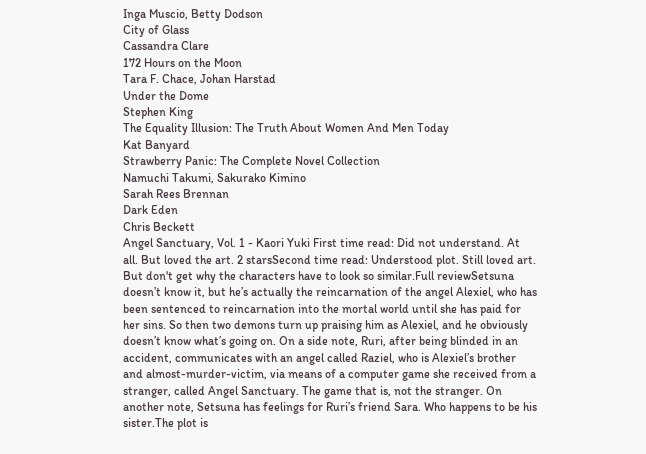Inga Muscio, Betty Dodson
City of Glass
Cassandra Clare
172 Hours on the Moon
Tara F. Chace, Johan Harstad
Under the Dome
Stephen King
The Equality Illusion: The Truth About Women And Men Today
Kat Banyard
Strawberry Panic: The Complete Novel Collection
Namuchi Takumi, Sakurako Kimino
Sarah Rees Brennan
Dark Eden
Chris Beckett
Angel Sanctuary, Vol. 1 - Kaori Yuki First time read: Did not understand. At all. But loved the art. 2 starsSecond time read: Understood plot. Still loved art. But don't get why the characters have to look so similar.Full reviewSetsuna doesn’t know it, but he’s actually the reincarnation of the angel Alexiel, who has been sentenced to reincarnation into the mortal world until she has paid for her sins. So then two demons turn up praising him as Alexiel, and he obviously doesn’t know what’s going on. On a side note, Ruri, after being blinded in an accident, communicates with an angel called Raziel, who is Alexiel’s brother and almost-murder-victim, via means of a computer game she received from a stranger, called Angel Sanctuary. The game that is, not the stranger. On another note, Setsuna has feelings for Ruri’s friend Sara. Who happens to be his sister.The plot is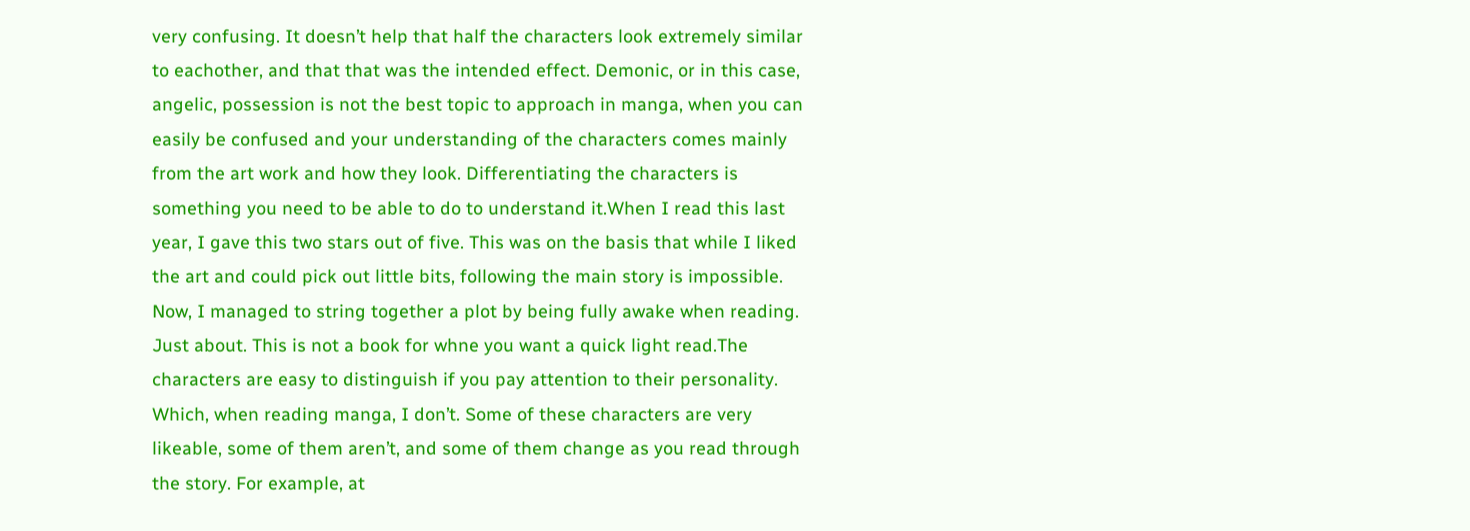very confusing. It doesn’t help that half the characters look extremely similar to eachother, and that that was the intended effect. Demonic, or in this case, angelic, possession is not the best topic to approach in manga, when you can easily be confused and your understanding of the characters comes mainly from the art work and how they look. Differentiating the characters is something you need to be able to do to understand it.When I read this last year, I gave this two stars out of five. This was on the basis that while I liked the art and could pick out little bits, following the main story is impossible. Now, I managed to string together a plot by being fully awake when reading. Just about. This is not a book for whne you want a quick light read.The characters are easy to distinguish if you pay attention to their personality. Which, when reading manga, I don’t. Some of these characters are very likeable, some of them aren’t, and some of them change as you read through the story. For example, at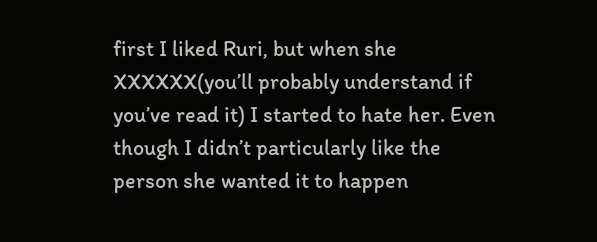first I liked Ruri, but when she XXXXXX(you’ll probably understand if you’ve read it) I started to hate her. Even though I didn’t particularly like the person she wanted it to happen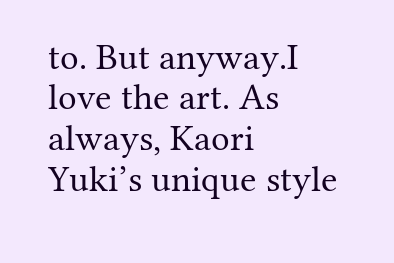to. But anyway.I love the art. As always, Kaori Yuki’s unique style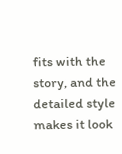fits with the story, and the detailed style makes it look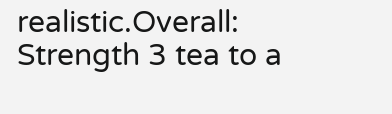realistic.Overall: Strength 3 tea to a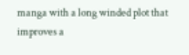manga with a long winded plot that improves a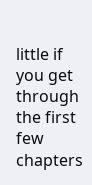little if you get through the first few chapters